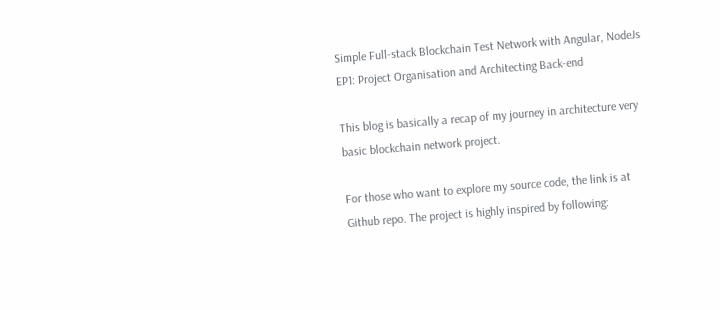Simple Full-stack Blockchain Test Network with Angular, NodeJs EP1: Project Organisation and Architecting Back-end

This blog is basically a recap of my journey in architecture very basic blockchain network project.

For those who want to explore my source code, the link is at Github repo. The project is highly inspired by following: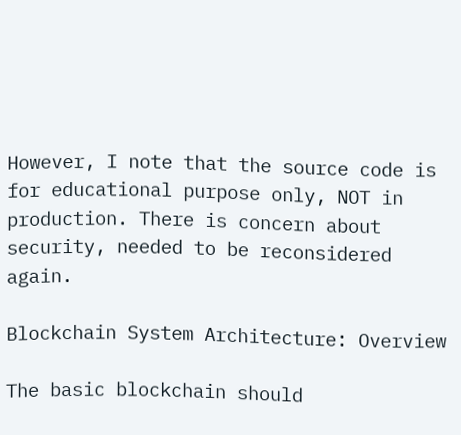However, I note that the source code is for educational purpose only, NOT in production. There is concern about security, needed to be reconsidered again.

Blockchain System Architecture: Overview

The basic blockchain should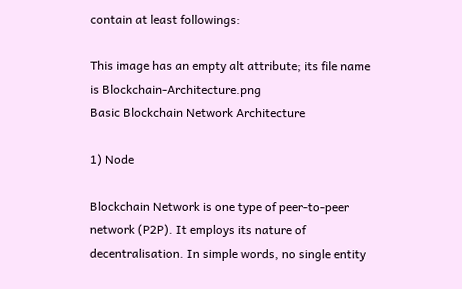contain at least followings:

This image has an empty alt attribute; its file name is Blockchain-Architecture.png
Basic Blockchain Network Architecture

1) Node

Blockchain Network is one type of peer-to-peer network (P2P). It employs its nature of decentralisation. In simple words, no single entity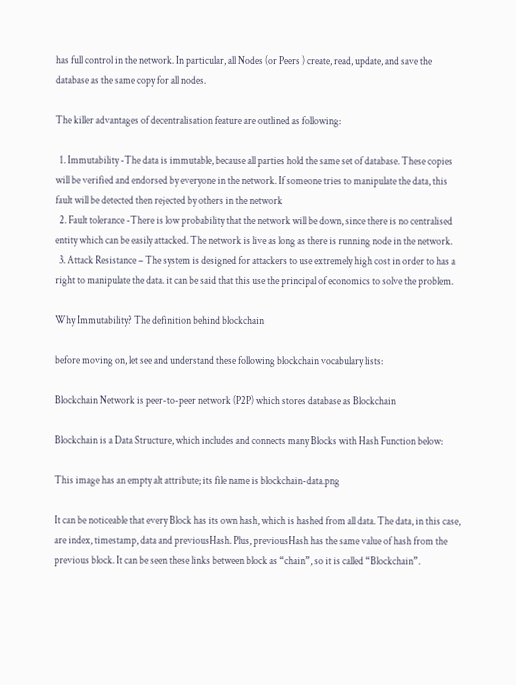has full control in the network. In particular, all Nodes (or Peers ) create, read, update, and save the database as the same copy for all nodes.

The killer advantages of decentralisation feature are outlined as following:

  1. Immutability -The data is immutable, because all parties hold the same set of database. These copies will be verified and endorsed by everyone in the network. If someone tries to manipulate the data, this fault will be detected then rejected by others in the network
  2. Fault tolerance -There is low probability that the network will be down, since there is no centralised entity which can be easily attacked. The network is live as long as there is running node in the network.
  3. Attack Resistance – The system is designed for attackers to use extremely high cost in order to has a right to manipulate the data. it can be said that this use the principal of economics to solve the problem.

Why Immutability? The definition behind blockchain

before moving on, let see and understand these following blockchain vocabulary lists:

Blockchain Network is peer-to-peer network (P2P) which stores database as Blockchain

Blockchain is a Data Structure, which includes and connects many Blocks with Hash Function below:

This image has an empty alt attribute; its file name is blockchain-data.png

It can be noticeable that every Block has its own hash, which is hashed from all data. The data, in this case, are index, timestamp, data and previousHash. Plus, previousHash has the same value of hash from the previous block. It can be seen these links between block as “chain”, so it is called “Blockchain”.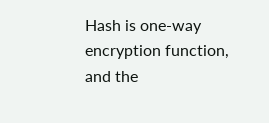Hash is one-way encryption function, and the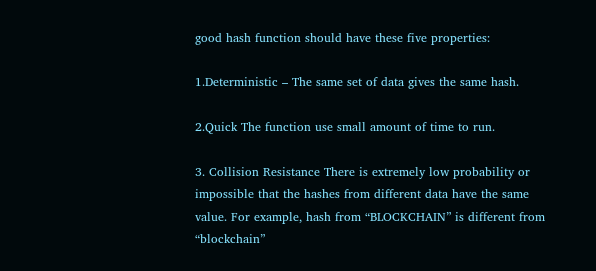good hash function should have these five properties:

1.Deterministic – The same set of data gives the same hash.

2.Quick The function use small amount of time to run.

3. Collision Resistance There is extremely low probability or impossible that the hashes from different data have the same value. For example, hash from “BLOCKCHAIN” is different from “blockchain”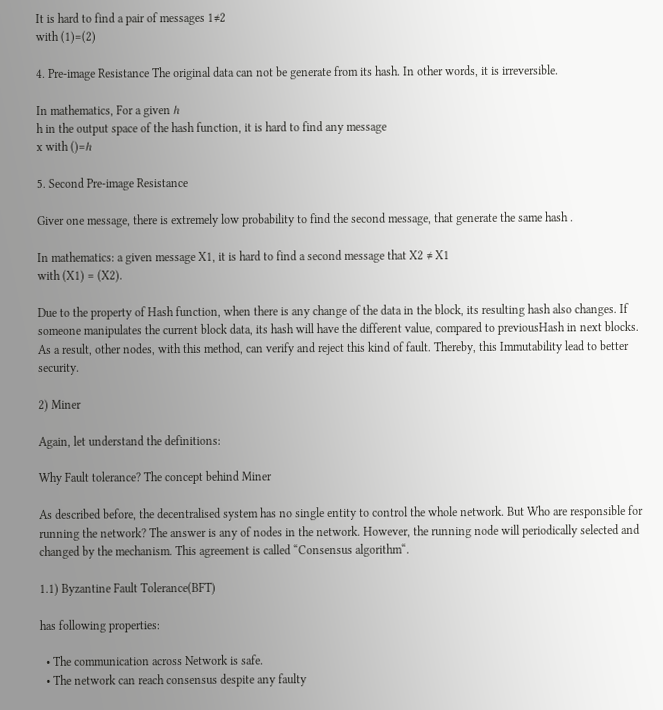It is hard to find a pair of messages 1≠2
with (1)=(2)

4. Pre-image Resistance The original data can not be generate from its hash. In other words, it is irreversible.

In mathematics, For a given ℎ
h in the output space of the hash function, it is hard to find any message
x with ()=ℎ

5. Second Pre-image Resistance

Giver one message, there is extremely low probability to find the second message, that generate the same hash .

In mathematics: a given message X1, it is hard to find a second message that X2 ≠ X1
with (X1) = (X2).

Due to the property of Hash function, when there is any change of the data in the block, its resulting hash also changes. If someone manipulates the current block data, its hash will have the different value, compared to previousHash in next blocks. As a result, other nodes, with this method, can verify and reject this kind of fault. Thereby, this Immutability lead to better security.

2) Miner

Again, let understand the definitions:

Why Fault tolerance? The concept behind Miner

As described before, the decentralised system has no single entity to control the whole network. But Who are responsible for running the network? The answer is any of nodes in the network. However, the running node will periodically selected and changed by the mechanism. This agreement is called “Consensus algorithm“.

1.1) Byzantine Fault Tolerance(BFT)

has following properties:

  • The communication across Network is safe.
  • The network can reach consensus despite any faulty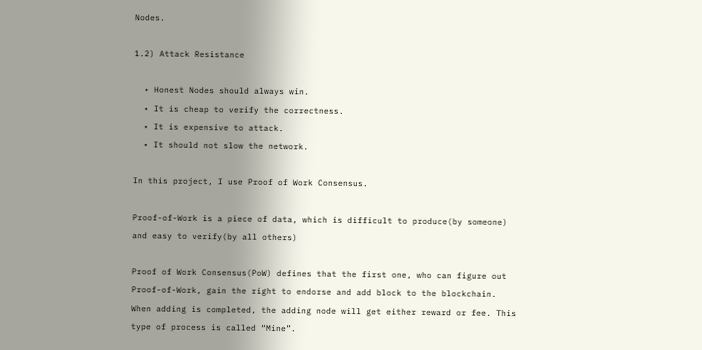Nodes.

1.2) Attack Resistance

  • Honest Nodes should always win.
  • It is cheap to verify the correctness.
  • It is expensive to attack.
  • It should not slow the network.

In this project, I use Proof of Work Consensus.

Proof-of-Work is a piece of data, which is difficult to produce(by someone) and easy to verify(by all others)

Proof of Work Consensus(PoW) defines that the first one, who can figure out Proof-of-Work, gain the right to endorse and add block to the blockchain. When adding is completed, the adding node will get either reward or fee. This type of process is called “Mine”.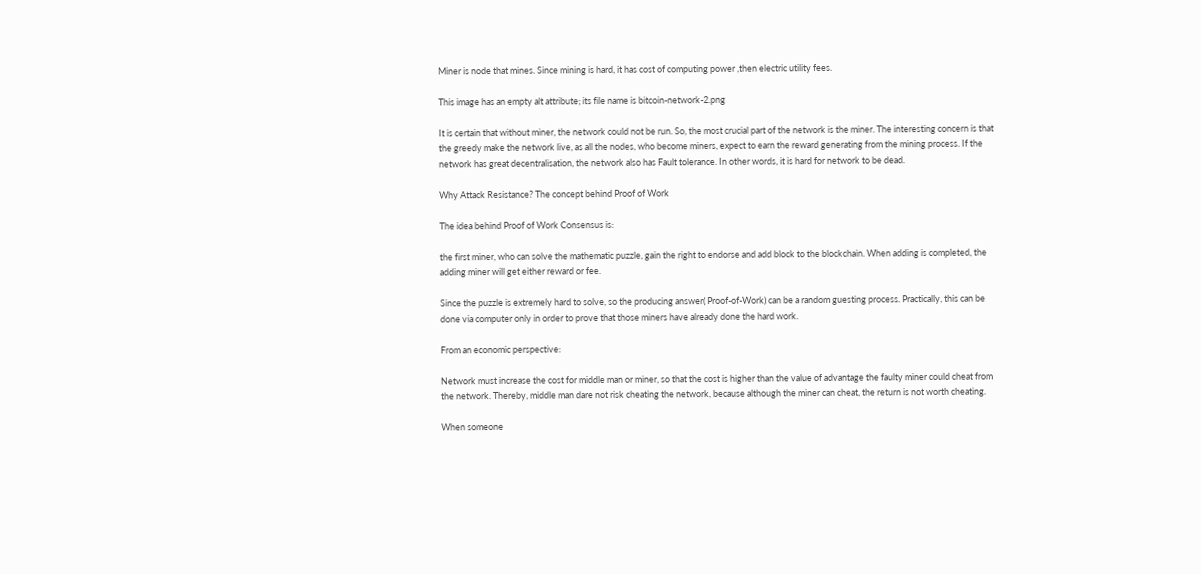Miner is node that mines. Since mining is hard, it has cost of computing power ,then electric utility fees.

This image has an empty alt attribute; its file name is bitcoin-network-2.png

It is certain that without miner, the network could not be run. So, the most crucial part of the network is the miner. The interesting concern is that the greedy make the network live, as all the nodes, who become miners, expect to earn the reward generating from the mining process. If the network has great decentralisation, the network also has Fault tolerance. In other words, it is hard for network to be dead.

Why Attack Resistance? The concept behind Proof of Work

The idea behind Proof of Work Consensus is:

the first miner, who can solve the mathematic puzzle, gain the right to endorse and add block to the blockchain. When adding is completed, the adding miner will get either reward or fee.

Since the puzzle is extremely hard to solve, so the producing answer( Proof-of-Work) can be a random guesting process. Practically, this can be done via computer only in order to prove that those miners have already done the hard work.

From an economic perspective:

Network must increase the cost for middle man or miner, so that the cost is higher than the value of advantage the faulty miner could cheat from the network. Thereby, middle man dare not risk cheating the network, because although the miner can cheat, the return is not worth cheating.

When someone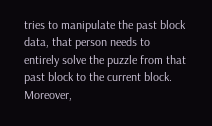tries to manipulate the past block data, that person needs to entirely solve the puzzle from that past block to the current block. Moreover,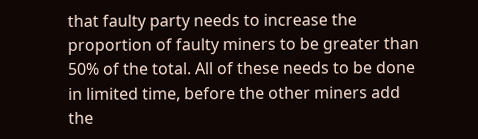that faulty party needs to increase the proportion of faulty miners to be greater than 50% of the total. All of these needs to be done in limited time, before the other miners add the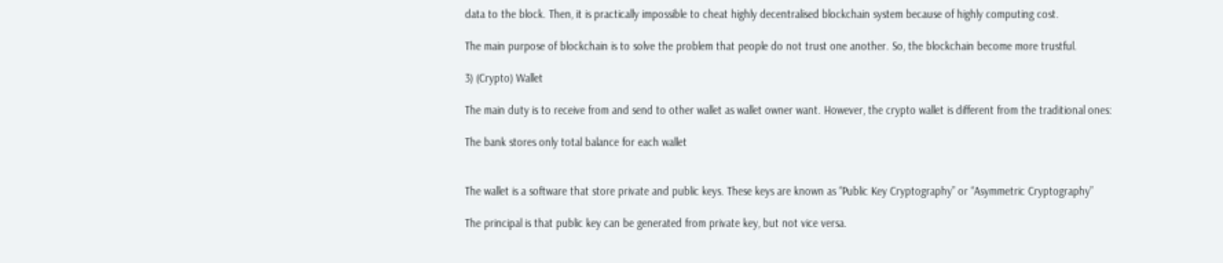data to the block. Then, it is practically impossible to cheat highly decentralised blockchain system because of highly computing cost.

The main purpose of blockchain is to solve the problem that people do not trust one another. So, the blockchain become more trustful.

3) (Crypto) Wallet

The main duty is to receive from and send to other wallet as wallet owner want. However, the crypto wallet is different from the traditional ones:

The bank stores only total balance for each wallet


The wallet is a software that store private and public keys. These keys are known as “Public Key Cryptography” or “Asymmetric Cryptography”

The principal is that public key can be generated from private key, but not vice versa.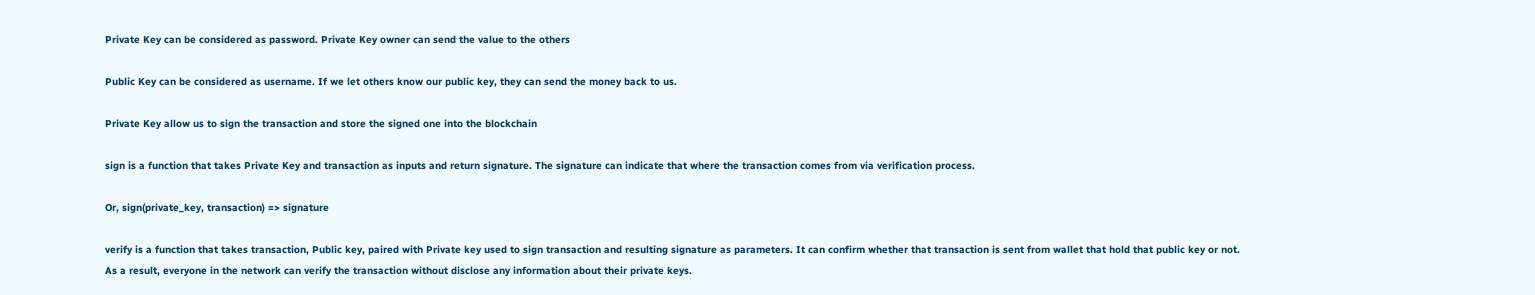Private Key can be considered as password. Private Key owner can send the value to the others

Public Key can be considered as username. If we let others know our public key, they can send the money back to us.

Private Key allow us to sign the transaction and store the signed one into the blockchain

sign is a function that takes Private Key and transaction as inputs and return signature. The signature can indicate that where the transaction comes from via verification process.

Or, sign(private_key, transaction) => signature

verify is a function that takes transaction, Public key, paired with Private key used to sign transaction and resulting signature as parameters. It can confirm whether that transaction is sent from wallet that hold that public key or not. As a result, everyone in the network can verify the transaction without disclose any information about their private keys.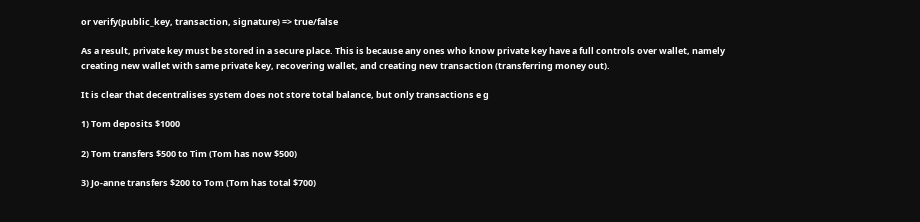or verify(public_key, transaction, signature) => true/false

As a result, private key must be stored in a secure place. This is because any ones who know private key have a full controls over wallet, namely creating new wallet with same private key, recovering wallet, and creating new transaction (transferring money out).

It is clear that decentralises system does not store total balance, but only transactions e g

1) Tom deposits $1000

2) Tom transfers $500 to Tim (Tom has now $500)

3) Jo-anne transfers $200 to Tom (Tom has total $700)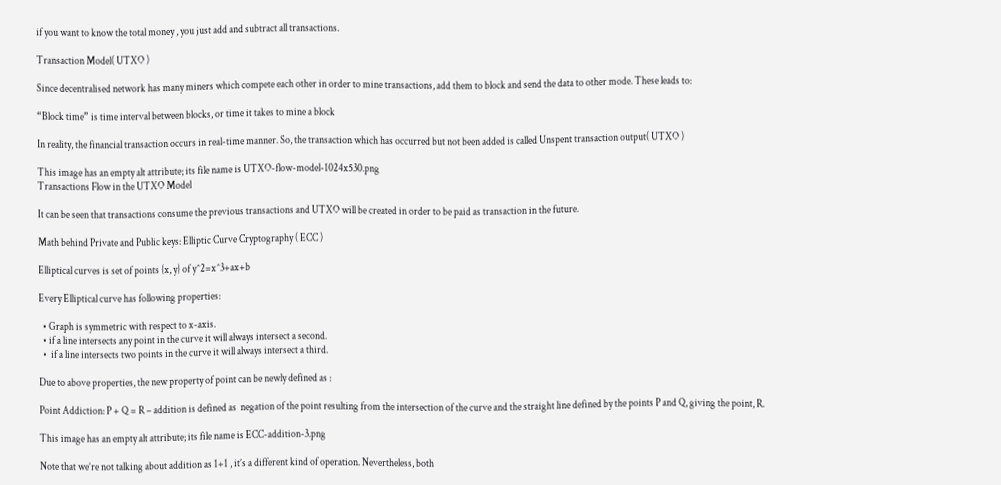if you want to know the total money , you just add and subtract all transactions.

Transaction Model( UTXO )

Since decentralised network has many miners which compete each other in order to mine transactions, add them to block and send the data to other mode. These leads to:

“Block time” is time interval between blocks, or time it takes to mine a block

In reality, the financial transaction occurs in real-time manner. So, the transaction which has occurred but not been added is called Unspent transaction output( UTXO )

This image has an empty alt attribute; its file name is UTXO-flow-model-1024x530.png
Transactions Flow in the UTXO Model

It can be seen that transactions consume the previous transactions and UTXO will be created in order to be paid as transaction in the future.

Math behind Private and Public keys: Elliptic Curve Cryptography ( ECC )

Elliptical curves is set of points {x, y} of y^2=x^3+ax+b

Every Elliptical curve has following properties:

  • Graph is symmetric with respect to x-axis.
  • if a line intersects any point in the curve it will always intersect a second.
  •  if a line intersects two points in the curve it will always intersect a third.

Due to above properties, the new property of point can be newly defined as :

Point Addiction: P + Q = R – addition is defined as  negation of the point resulting from the intersection of the curve and the straight line defined by the points P and Q, giving the point, R.

This image has an empty alt attribute; its file name is ECC-addition-3.png

Note that we’re not talking about addition as 1+1 , it’s a different kind of operation. Nevertheless, both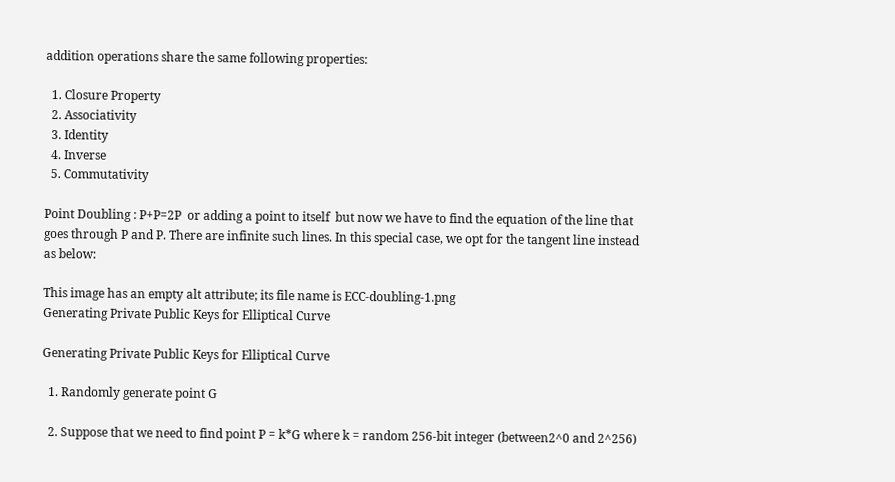addition operations share the same following properties:

  1. Closure Property
  2. Associativity
  3. Identity
  4. Inverse
  5. Commutativity

Point Doubling : P+P=2P  or adding a point to itself  but now we have to find the equation of the line that goes through P and P. There are infinite such lines. In this special case, we opt for the tangent line instead as below:

This image has an empty alt attribute; its file name is ECC-doubling-1.png
Generating Private Public Keys for Elliptical Curve

Generating Private Public Keys for Elliptical Curve

  1. Randomly generate point G

  2. Suppose that we need to find point P = k*G where k = random 256-bit integer (between2^0 and 2^256)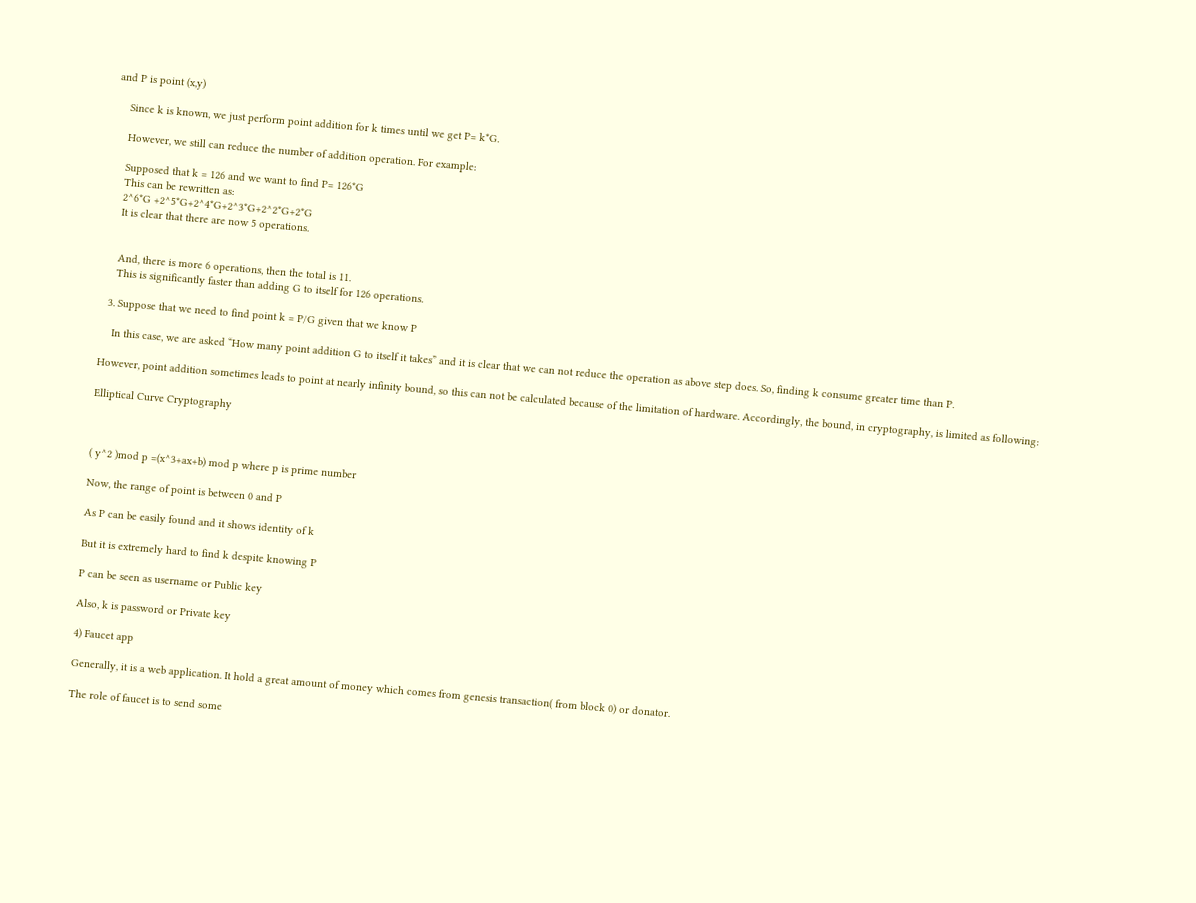and P is point (x,y)

    Since k is known, we just perform point addition for k times until we get P= k*G.

    However, we still can reduce the number of addition operation. For example:

    Supposed that k = 126 and we want to find P= 126*G
    This can be rewritten as:
    2^6*G +2^5*G+2^4*G+2^3*G+2^2*G+2*G
    It is clear that there are now 5 operations.


    And, there is more 6 operations, then the total is 11.
    This is significantly faster than adding G to itself for 126 operations.

  3. Suppose that we need to find point k = P/G given that we know P

    In this case, we are asked “How many point addition G to itself it takes” and it is clear that we can not reduce the operation as above step does. So, finding k consume greater time than P.

However, point addition sometimes leads to point at nearly infinity bound, so this can not be calculated because of the limitation of hardware. Accordingly, the bound, in cryptography, is limited as following:

Elliptical Curve Cryptography



( y^2 )mod p =(x^3+ax+b) mod p where p is prime number

Now, the range of point is between 0 and P

As P can be easily found and it shows identity of k

But it is extremely hard to find k despite knowing P

P can be seen as username or Public key

Also, k is password or Private key

4) Faucet app

Generally, it is a web application. It hold a great amount of money which comes from genesis transaction( from block 0) or donator.

The role of faucet is to send some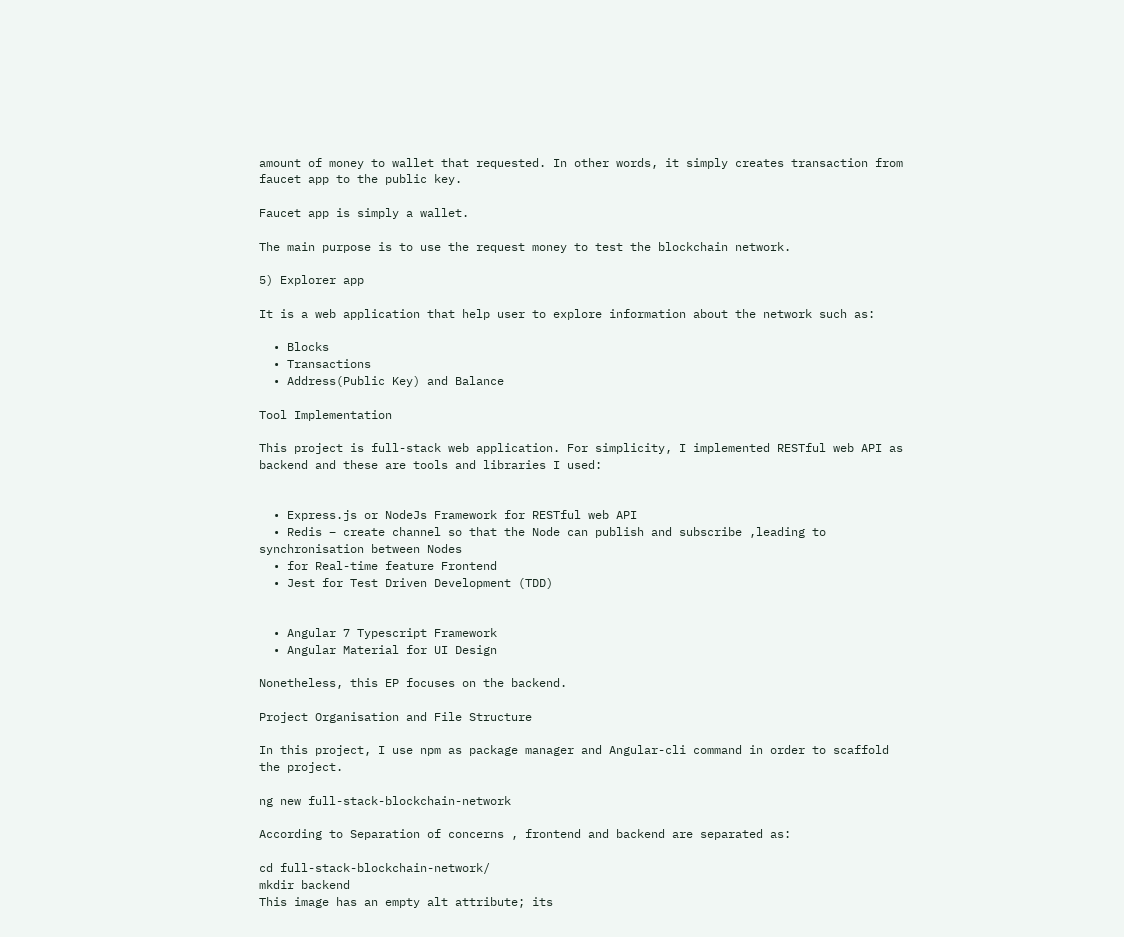amount of money to wallet that requested. In other words, it simply creates transaction from faucet app to the public key.

Faucet app is simply a wallet.

The main purpose is to use the request money to test the blockchain network.

5) Explorer app

It is a web application that help user to explore information about the network such as:

  • Blocks
  • Transactions
  • Address(Public Key) and Balance

Tool Implementation

This project is full-stack web application. For simplicity, I implemented RESTful web API as backend and these are tools and libraries I used:


  • Express.js or NodeJs Framework for RESTful web API
  • Redis – create channel so that the Node can publish and subscribe ,leading to synchronisation between Nodes
  • for Real-time feature Frontend
  • Jest for Test Driven Development (TDD)


  • Angular 7 Typescript Framework
  • Angular Material for UI Design

Nonetheless, this EP focuses on the backend.

Project Organisation and File Structure

In this project, I use npm as package manager and Angular-cli command in order to scaffold the project.

ng new full-stack-blockchain-network

According to Separation of concerns , frontend and backend are separated as:

cd full-stack-blockchain-network/
mkdir backend
This image has an empty alt attribute; its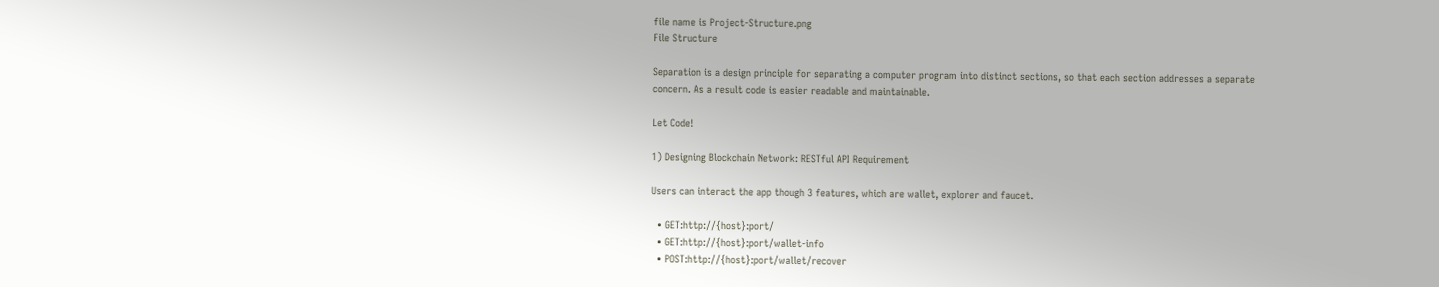file name is Project-Structure.png
File Structure

Separation is a design principle for separating a computer program into distinct sections, so that each section addresses a separate concern. As a result code is easier readable and maintainable.

Let Code!

1) Designing Blockchain Network: RESTful API Requirement

Users can interact the app though 3 features, which are wallet, explorer and faucet.

  • GET:http://{host}:port/
  • GET:http://{host}:port/wallet-info
  • POST:http://{host}:port/wallet/recover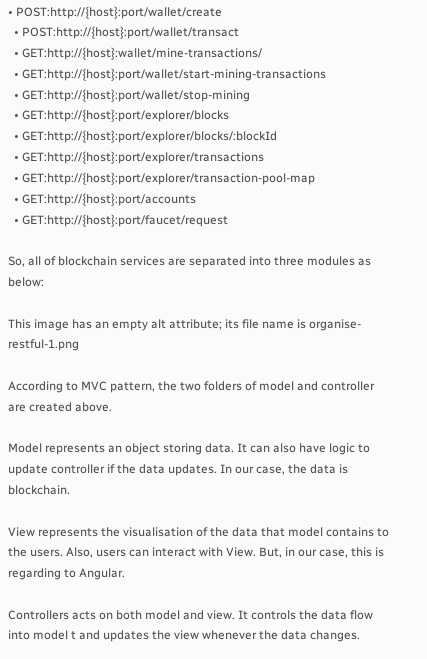• POST:http://{host}:port/wallet/create
  • POST:http://{host}:port/wallet/transact
  • GET:http://{host}:wallet/mine-transactions/
  • GET:http://{host}:port/wallet/start-mining-transactions
  • GET:http://{host}:port/wallet/stop-mining
  • GET:http://{host}:port/explorer/blocks
  • GET:http://{host}:port/explorer/blocks/:blockId
  • GET:http://{host}:port/explorer/transactions
  • GET:http://{host}:port/explorer/transaction-pool-map
  • GET:http://{host}:port/accounts
  • GET:http://{host}:port/faucet/request

So, all of blockchain services are separated into three modules as below:

This image has an empty alt attribute; its file name is organise-restful-1.png

According to MVC pattern, the two folders of model and controller are created above.

Model represents an object storing data. It can also have logic to update controller if the data updates. In our case, the data is blockchain.

View represents the visualisation of the data that model contains to the users. Also, users can interact with View. But, in our case, this is regarding to Angular.

Controllers acts on both model and view. It controls the data flow into model t and updates the view whenever the data changes.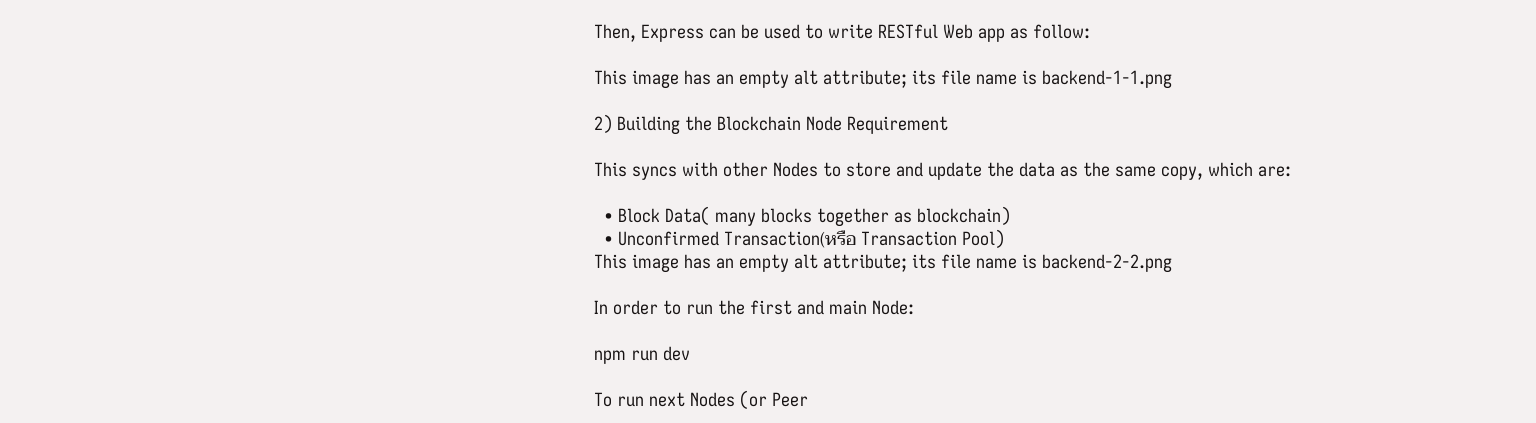Then, Express can be used to write RESTful Web app as follow:

This image has an empty alt attribute; its file name is backend-1-1.png

2) Building the Blockchain Node Requirement

This syncs with other Nodes to store and update the data as the same copy, which are:

  • Block Data( many blocks together as blockchain)
  • Unconfirmed Transaction(หรือ Transaction Pool)
This image has an empty alt attribute; its file name is backend-2-2.png

In order to run the first and main Node:

npm run dev

To run next Nodes (or Peer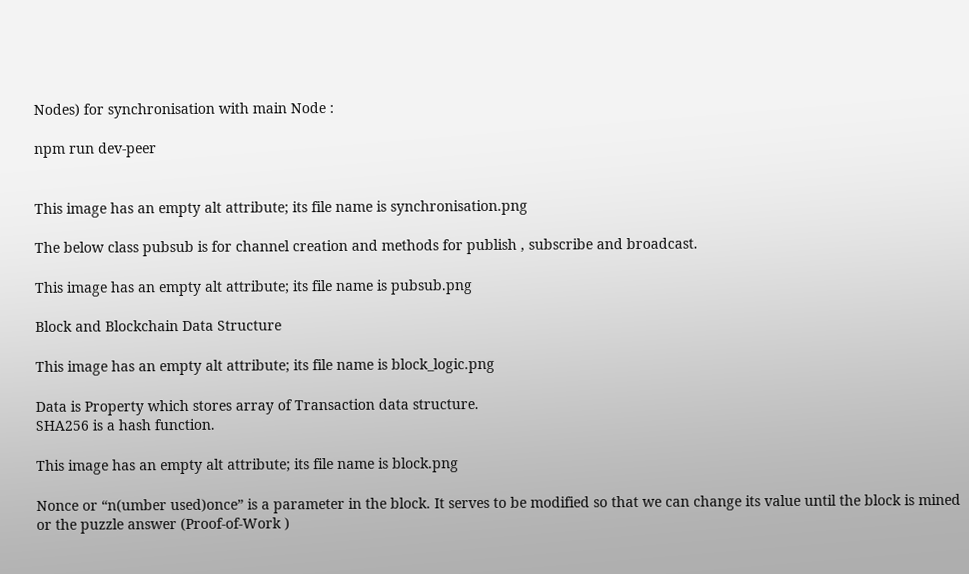Nodes) for synchronisation with main Node :

npm run dev-peer


This image has an empty alt attribute; its file name is synchronisation.png

The below class pubsub is for channel creation and methods for publish , subscribe and broadcast.

This image has an empty alt attribute; its file name is pubsub.png

Block and Blockchain Data Structure

This image has an empty alt attribute; its file name is block_logic.png

Data is Property which stores array of Transaction data structure.
SHA256 is a hash function.

This image has an empty alt attribute; its file name is block.png

Nonce or “n(umber used)once” is a parameter in the block. It serves to be modified so that we can change its value until the block is mined or the puzzle answer (Proof-of-Work )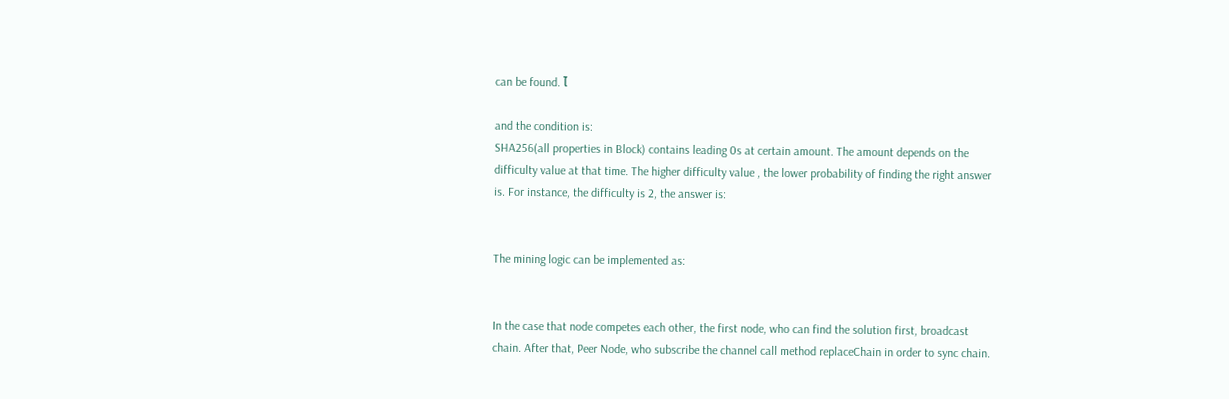can be found. ไ

and the condition is:
SHA256(all properties in Block) contains leading 0s at certain amount. The amount depends on the difficulty value at that time. The higher difficulty value , the lower probability of finding the right answer is. For instance, the difficulty is 2, the answer is:


The mining logic can be implemented as:


In the case that node competes each other, the first node, who can find the solution first, broadcast chain. After that, Peer Node, who subscribe the channel call method replaceChain in order to sync chain.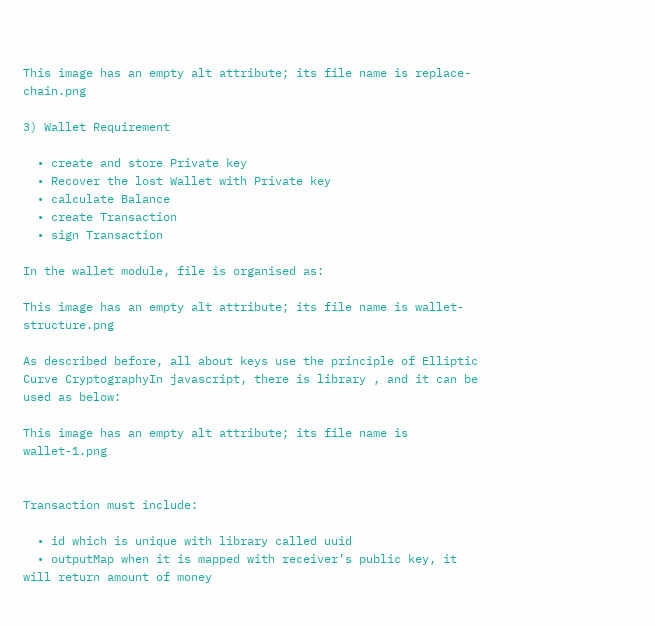This image has an empty alt attribute; its file name is replace-chain.png

3) Wallet Requirement

  • create and store Private key
  • Recover the lost Wallet with Private key
  • calculate Balance
  • create Transaction
  • sign Transaction

In the wallet module, file is organised as:

This image has an empty alt attribute; its file name is wallet-structure.png

As described before, all about keys use the principle of Elliptic Curve CryptographyIn javascript, there is library , and it can be used as below:

This image has an empty alt attribute; its file name is wallet-1.png


Transaction must include:

  • id which is unique with library called uuid
  • outputMap when it is mapped with receiver’s public key, it will return amount of money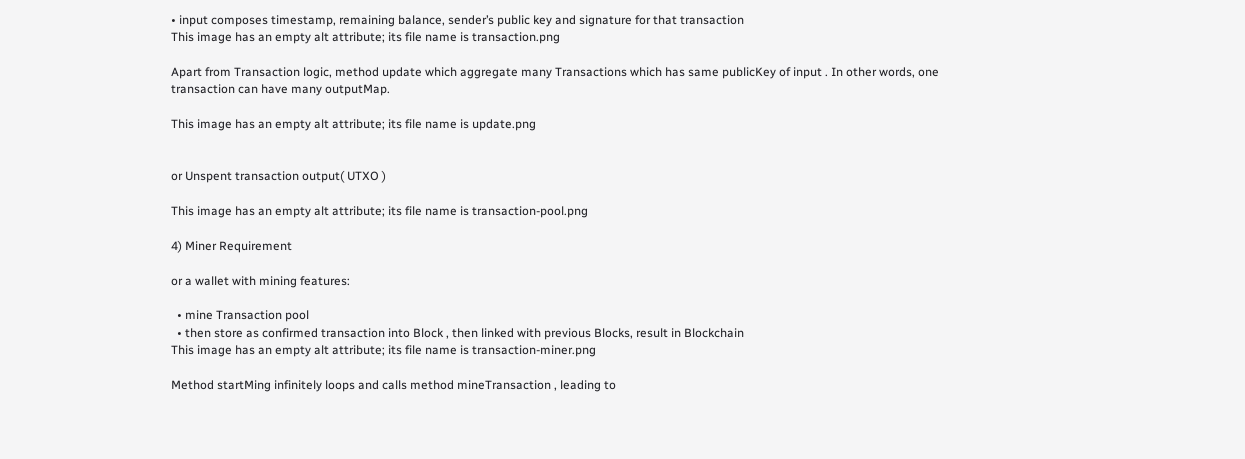• input composes timestamp, remaining balance, sender’s public key and signature for that transaction
This image has an empty alt attribute; its file name is transaction.png

Apart from Transaction logic, method update which aggregate many Transactions which has same publicKey of input . In other words, one transaction can have many outputMap.

This image has an empty alt attribute; its file name is update.png


or Unspent transaction output( UTXO )

This image has an empty alt attribute; its file name is transaction-pool.png

4) Miner Requirement

or a wallet with mining features:

  • mine Transaction pool
  • then store as confirmed transaction into Block , then linked with previous Blocks, result in Blockchain
This image has an empty alt attribute; its file name is transaction-miner.png

Method startMing infinitely loops and calls method mineTransaction , leading to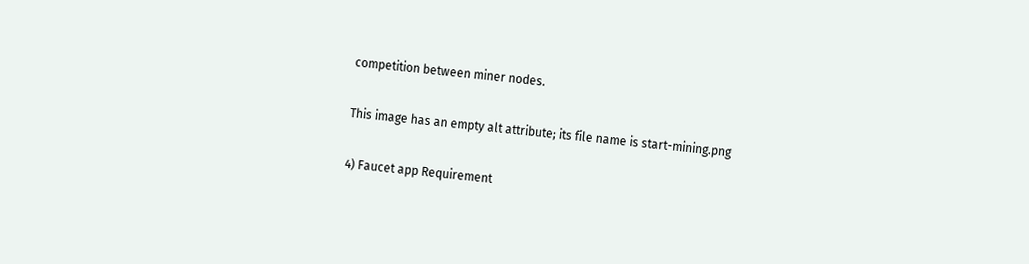competition between miner nodes.

This image has an empty alt attribute; its file name is start-mining.png

4) Faucet app Requirement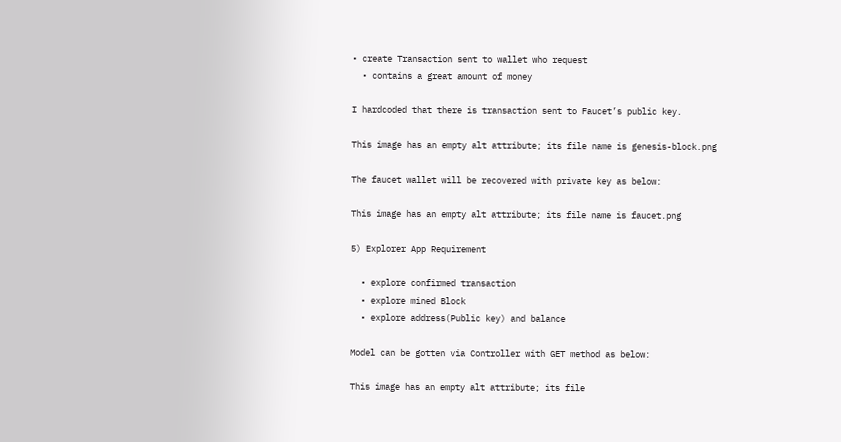• create Transaction sent to wallet who request
  • contains a great amount of money

I hardcoded that there is transaction sent to Faucet’s public key.

This image has an empty alt attribute; its file name is genesis-block.png

The faucet wallet will be recovered with private key as below:

This image has an empty alt attribute; its file name is faucet.png

5) Explorer App Requirement

  • explore confirmed transaction
  • explore mined Block
  • explore address(Public key) and balance

Model can be gotten via Controller with GET method as below:

This image has an empty alt attribute; its file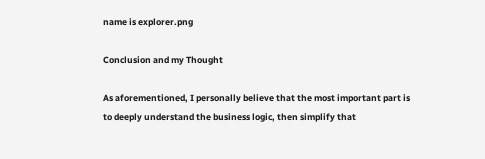name is explorer.png

Conclusion and my Thought

As aforementioned, I personally believe that the most important part is to deeply understand the business logic, then simplify that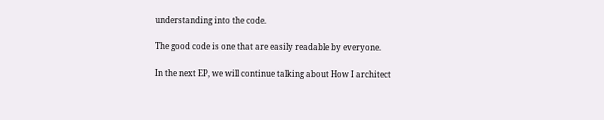understanding into the code.

The good code is one that are easily readable by everyone.

In the next EP, we will continue talking about How I architect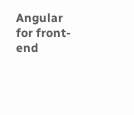Angular for front-end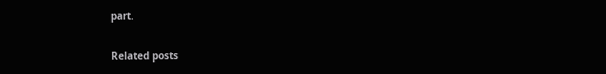part.

Related posts